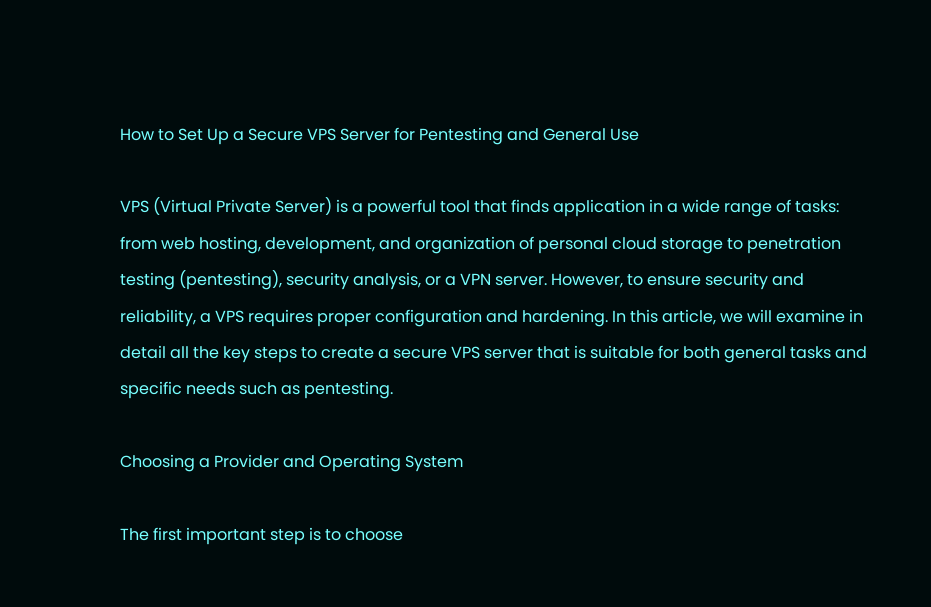How to Set Up a Secure VPS Server for Pentesting and General Use

VPS (Virtual Private Server) is a powerful tool that finds application in a wide range of tasks: from web hosting, development, and organization of personal cloud storage to penetration testing (pentesting), security analysis, or a VPN server. However, to ensure security and reliability, a VPS requires proper configuration and hardening. In this article, we will examine in detail all the key steps to create a secure VPS server that is suitable for both general tasks and specific needs such as pentesting.

Choosing a Provider and Operating System

The first important step is to choose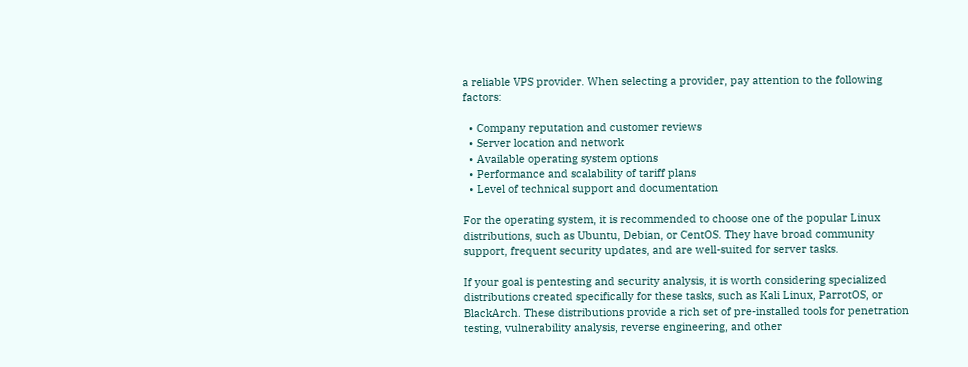a reliable VPS provider. When selecting a provider, pay attention to the following factors:

  • Company reputation and customer reviews
  • Server location and network
  • Available operating system options
  • Performance and scalability of tariff plans
  • Level of technical support and documentation

For the operating system, it is recommended to choose one of the popular Linux distributions, such as Ubuntu, Debian, or CentOS. They have broad community support, frequent security updates, and are well-suited for server tasks.

If your goal is pentesting and security analysis, it is worth considering specialized distributions created specifically for these tasks, such as Kali Linux, ParrotOS, or BlackArch. These distributions provide a rich set of pre-installed tools for penetration testing, vulnerability analysis, reverse engineering, and other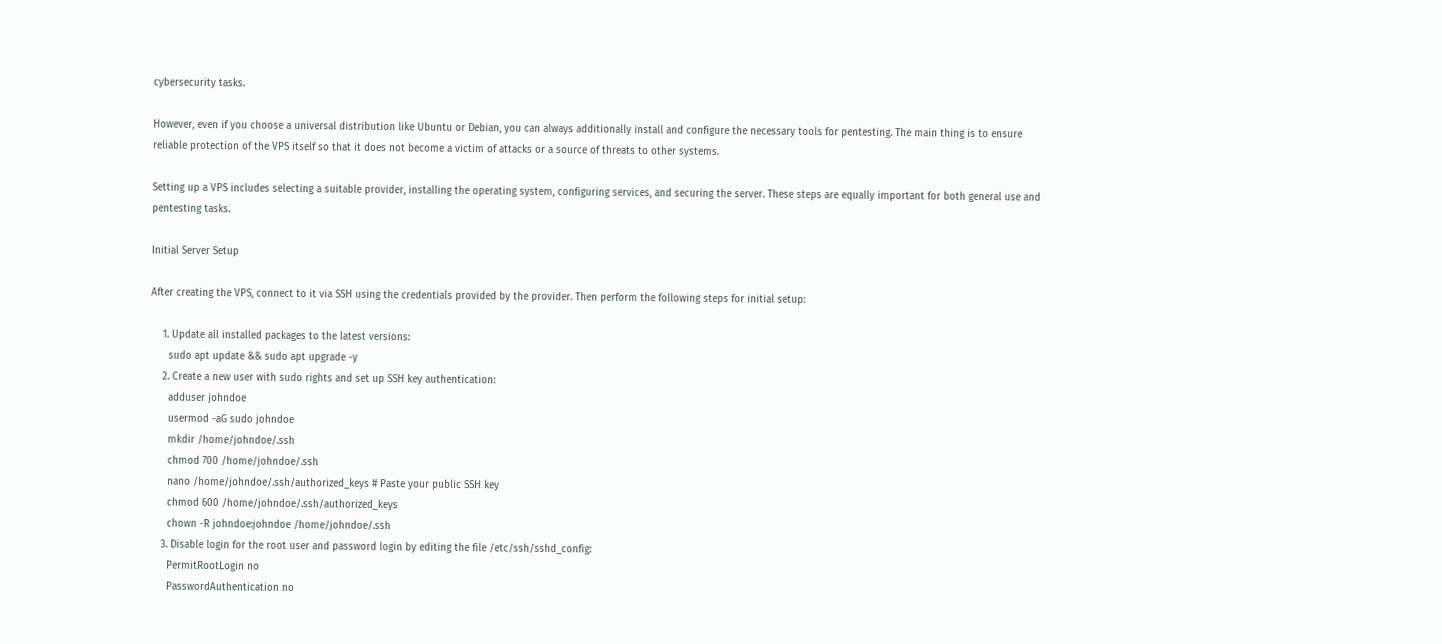cybersecurity tasks.

However, even if you choose a universal distribution like Ubuntu or Debian, you can always additionally install and configure the necessary tools for pentesting. The main thing is to ensure reliable protection of the VPS itself so that it does not become a victim of attacks or a source of threats to other systems.

Setting up a VPS includes selecting a suitable provider, installing the operating system, configuring services, and securing the server. These steps are equally important for both general use and pentesting tasks.

Initial Server Setup

After creating the VPS, connect to it via SSH using the credentials provided by the provider. Then perform the following steps for initial setup:

    1. Update all installed packages to the latest versions:
      sudo apt update && sudo apt upgrade -y
    2. Create a new user with sudo rights and set up SSH key authentication:
      adduser johndoe
      usermod -aG sudo johndoe
      mkdir /home/johndoe/.ssh
      chmod 700 /home/johndoe/.ssh
      nano /home/johndoe/.ssh/authorized_keys # Paste your public SSH key
      chmod 600 /home/johndoe/.ssh/authorized_keys
      chown -R johndoe:johndoe /home/johndoe/.ssh
    3. Disable login for the root user and password login by editing the file /etc/ssh/sshd_config:
      PermitRootLogin no
      PasswordAuthentication no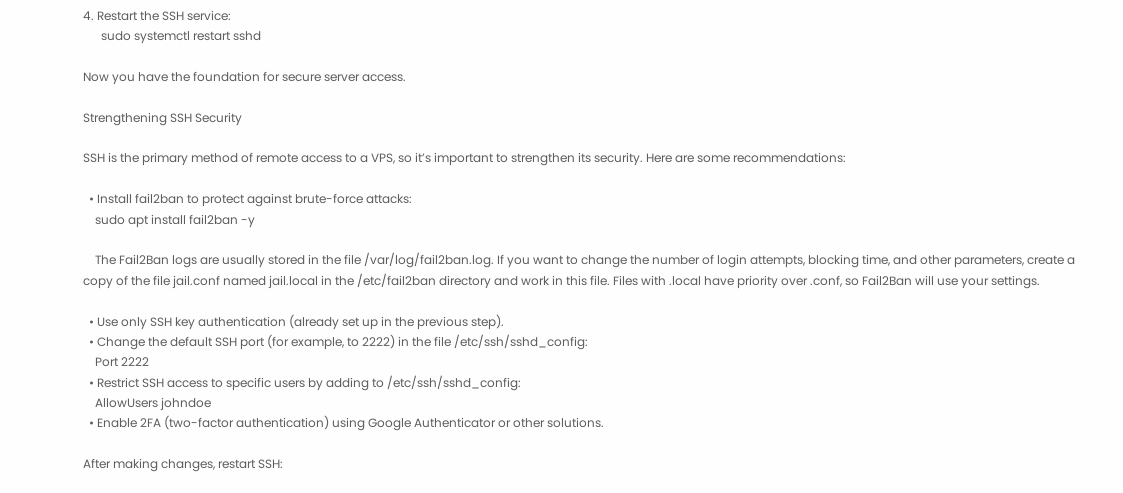4. Restart the SSH service:
      sudo systemctl restart sshd

Now you have the foundation for secure server access.

Strengthening SSH Security

SSH is the primary method of remote access to a VPS, so it’s important to strengthen its security. Here are some recommendations:

  • Install fail2ban to protect against brute-force attacks:
    sudo apt install fail2ban -y

    The Fail2Ban logs are usually stored in the file /var/log/fail2ban.log. If you want to change the number of login attempts, blocking time, and other parameters, create a copy of the file jail.conf named jail.local in the /etc/fail2ban directory and work in this file. Files with .local have priority over .conf, so Fail2Ban will use your settings.

  • Use only SSH key authentication (already set up in the previous step).
  • Change the default SSH port (for example, to 2222) in the file /etc/ssh/sshd_config:
    Port 2222
  • Restrict SSH access to specific users by adding to /etc/ssh/sshd_config:
    AllowUsers johndoe
  • Enable 2FA (two-factor authentication) using Google Authenticator or other solutions.

After making changes, restart SSH: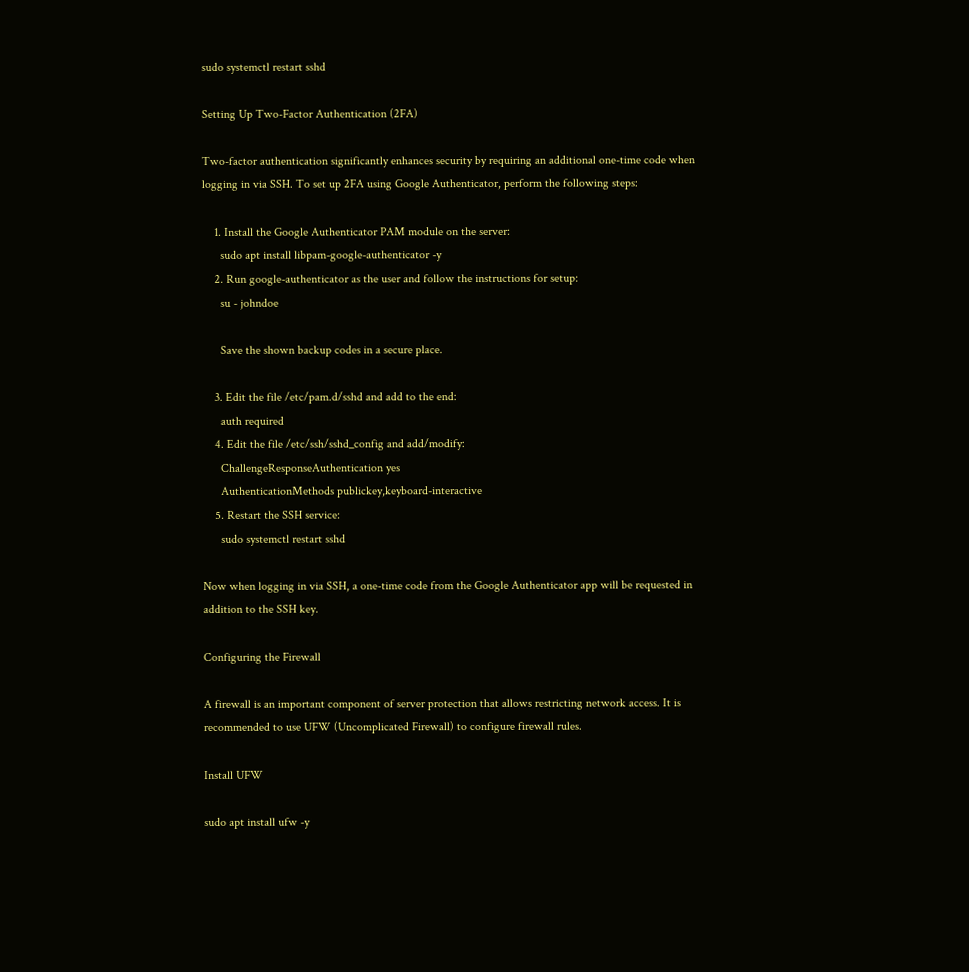sudo systemctl restart sshd

Setting Up Two-Factor Authentication (2FA)

Two-factor authentication significantly enhances security by requiring an additional one-time code when logging in via SSH. To set up 2FA using Google Authenticator, perform the following steps:

    1. Install the Google Authenticator PAM module on the server:
      sudo apt install libpam-google-authenticator -y
    2. Run google-authenticator as the user and follow the instructions for setup:
      su - johndoe

      Save the shown backup codes in a secure place.

    3. Edit the file /etc/pam.d/sshd and add to the end:
      auth required
    4. Edit the file /etc/ssh/sshd_config and add/modify:
      ChallengeResponseAuthentication yes
      AuthenticationMethods publickey,keyboard-interactive
    5. Restart the SSH service:
      sudo systemctl restart sshd

Now when logging in via SSH, a one-time code from the Google Authenticator app will be requested in addition to the SSH key.

Configuring the Firewall

A firewall is an important component of server protection that allows restricting network access. It is recommended to use UFW (Uncomplicated Firewall) to configure firewall rules.

Install UFW

sudo apt install ufw -y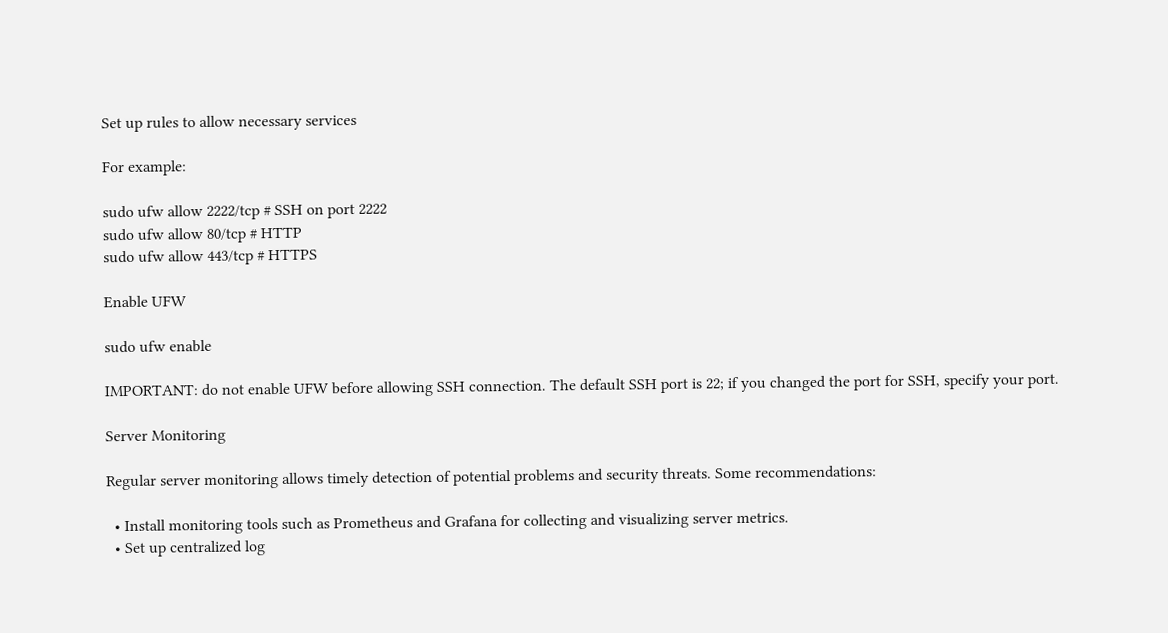Set up rules to allow necessary services

For example:

sudo ufw allow 2222/tcp # SSH on port 2222
sudo ufw allow 80/tcp # HTTP
sudo ufw allow 443/tcp # HTTPS

Enable UFW

sudo ufw enable

IMPORTANT: do not enable UFW before allowing SSH connection. The default SSH port is 22; if you changed the port for SSH, specify your port.

Server Monitoring

Regular server monitoring allows timely detection of potential problems and security threats. Some recommendations:

  • Install monitoring tools such as Prometheus and Grafana for collecting and visualizing server metrics.
  • Set up centralized log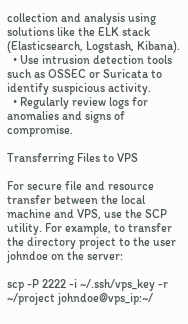collection and analysis using solutions like the ELK stack (Elasticsearch, Logstash, Kibana).
  • Use intrusion detection tools such as OSSEC or Suricata to identify suspicious activity.
  • Regularly review logs for anomalies and signs of compromise.

Transferring Files to VPS

For secure file and resource transfer between the local machine and VPS, use the SCP utility. For example, to transfer the directory project to the user johndoe on the server:

scp -P 2222 -i ~/.ssh/vps_key -r ~/project johndoe@vps_ip:~/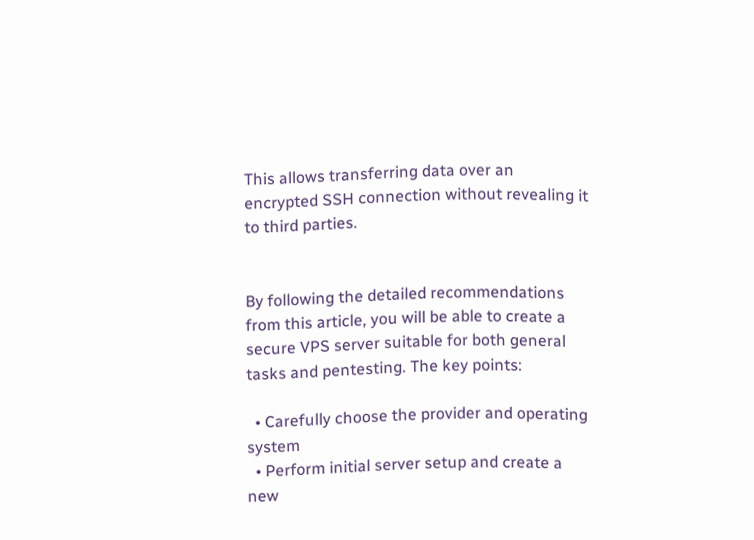This allows transferring data over an encrypted SSH connection without revealing it to third parties.


By following the detailed recommendations from this article, you will be able to create a secure VPS server suitable for both general tasks and pentesting. The key points:

  • Carefully choose the provider and operating system
  • Perform initial server setup and create a new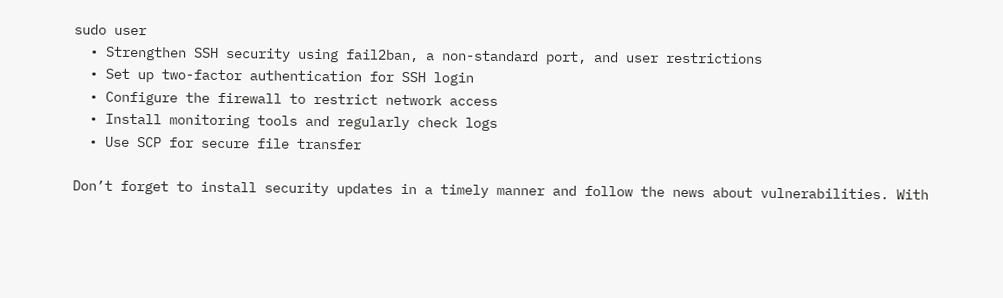sudo user
  • Strengthen SSH security using fail2ban, a non-standard port, and user restrictions
  • Set up two-factor authentication for SSH login
  • Configure the firewall to restrict network access
  • Install monitoring tools and regularly check logs
  • Use SCP for secure file transfer

Don’t forget to install security updates in a timely manner and follow the news about vulnerabilities. With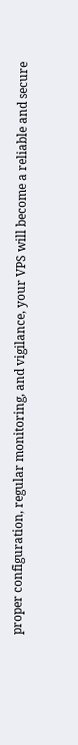proper configuration, regular monitoring, and vigilance, your VPS will become a reliable and secure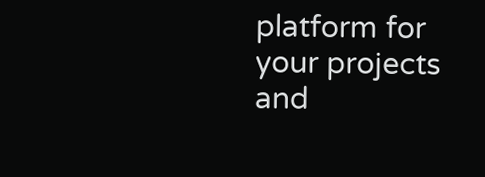platform for your projects and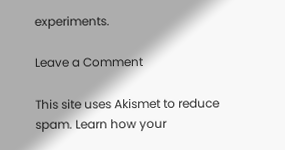experiments.

Leave a Comment

This site uses Akismet to reduce spam. Learn how your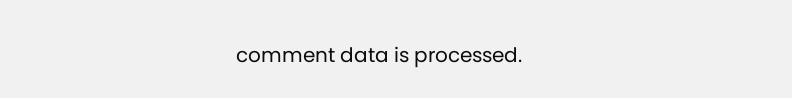comment data is processed.